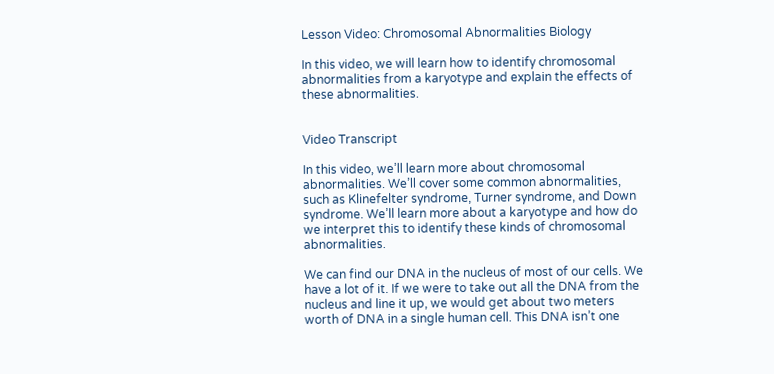Lesson Video: Chromosomal Abnormalities Biology

In this video, we will learn how to identify chromosomal abnormalities from a karyotype and explain the effects of these abnormalities.


Video Transcript

In this video, we’ll learn more about chromosomal abnormalities. We’ll cover some common abnormalities, such as Klinefelter syndrome, Turner syndrome, and Down syndrome. We’ll learn more about a karyotype and how do we interpret this to identify these kinds of chromosomal abnormalities.

We can find our DNA in the nucleus of most of our cells. We have a lot of it. If we were to take out all the DNA from the nucleus and line it up, we would get about two meters worth of DNA in a single human cell. This DNA isn’t one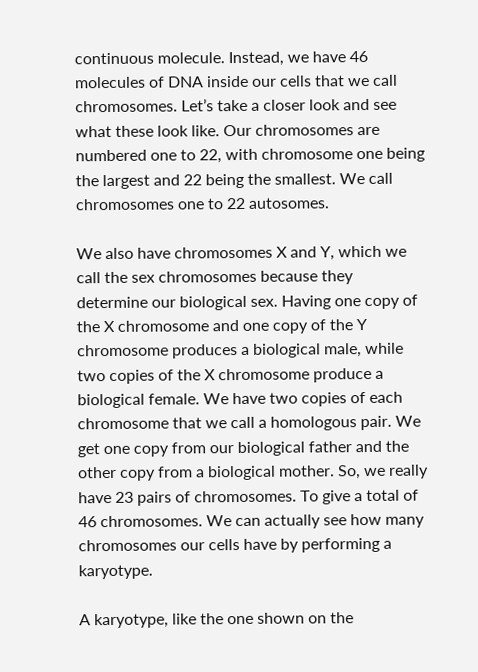continuous molecule. Instead, we have 46 molecules of DNA inside our cells that we call chromosomes. Let’s take a closer look and see what these look like. Our chromosomes are numbered one to 22, with chromosome one being the largest and 22 being the smallest. We call chromosomes one to 22 autosomes.

We also have chromosomes X and Y, which we call the sex chromosomes because they determine our biological sex. Having one copy of the X chromosome and one copy of the Y chromosome produces a biological male, while two copies of the X chromosome produce a biological female. We have two copies of each chromosome that we call a homologous pair. We get one copy from our biological father and the other copy from a biological mother. So, we really have 23 pairs of chromosomes. To give a total of 46 chromosomes. We can actually see how many chromosomes our cells have by performing a karyotype.

A karyotype, like the one shown on the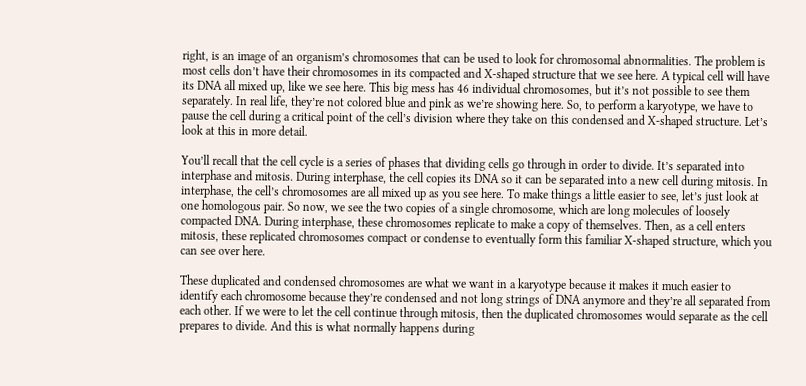right, is an image of an organism’s chromosomes that can be used to look for chromosomal abnormalities. The problem is most cells don’t have their chromosomes in its compacted and X-shaped structure that we see here. A typical cell will have its DNA all mixed up, like we see here. This big mess has 46 individual chromosomes, but it’s not possible to see them separately. In real life, they’re not colored blue and pink as we’re showing here. So, to perform a karyotype, we have to pause the cell during a critical point of the cell’s division where they take on this condensed and X-shaped structure. Let’s look at this in more detail.

You’ll recall that the cell cycle is a series of phases that dividing cells go through in order to divide. It’s separated into interphase and mitosis. During interphase, the cell copies its DNA so it can be separated into a new cell during mitosis. In interphase, the cell’s chromosomes are all mixed up as you see here. To make things a little easier to see, let’s just look at one homologous pair. So now, we see the two copies of a single chromosome, which are long molecules of loosely compacted DNA. During interphase, these chromosomes replicate to make a copy of themselves. Then, as a cell enters mitosis, these replicated chromosomes compact or condense to eventually form this familiar X-shaped structure, which you can see over here.

These duplicated and condensed chromosomes are what we want in a karyotype because it makes it much easier to identify each chromosome because they’re condensed and not long strings of DNA anymore and they’re all separated from each other. If we were to let the cell continue through mitosis, then the duplicated chromosomes would separate as the cell prepares to divide. And this is what normally happens during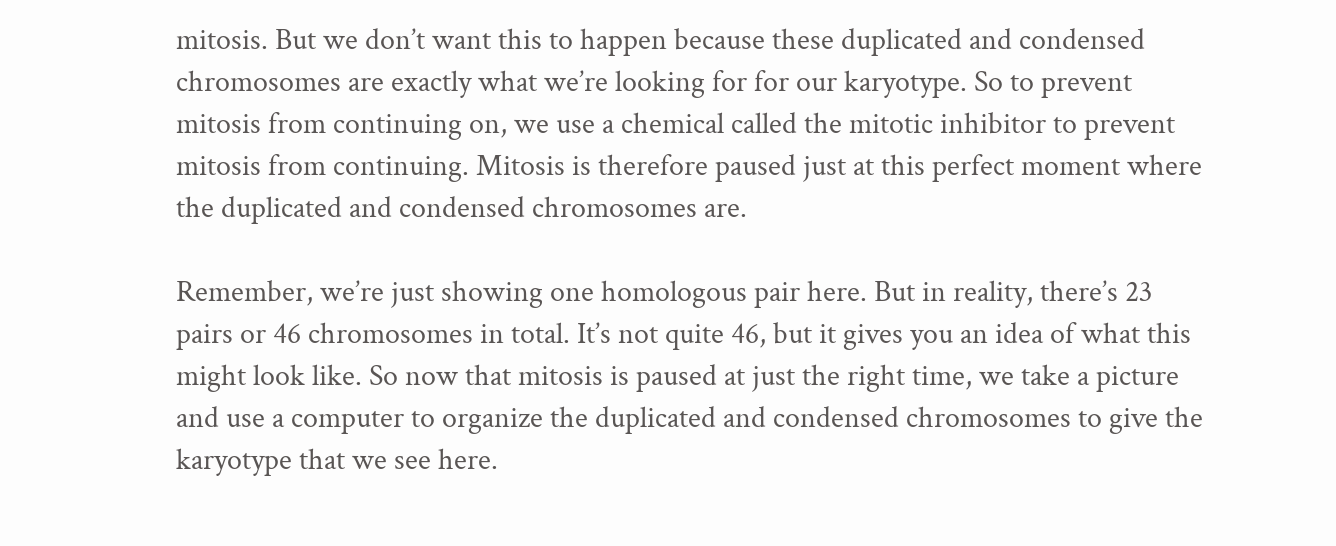mitosis. But we don’t want this to happen because these duplicated and condensed chromosomes are exactly what we’re looking for for our karyotype. So to prevent mitosis from continuing on, we use a chemical called the mitotic inhibitor to prevent mitosis from continuing. Mitosis is therefore paused just at this perfect moment where the duplicated and condensed chromosomes are.

Remember, we’re just showing one homologous pair here. But in reality, there’s 23 pairs or 46 chromosomes in total. It’s not quite 46, but it gives you an idea of what this might look like. So now that mitosis is paused at just the right time, we take a picture and use a computer to organize the duplicated and condensed chromosomes to give the karyotype that we see here.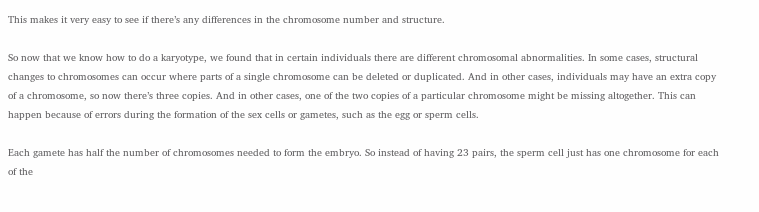This makes it very easy to see if there’s any differences in the chromosome number and structure.

So now that we know how to do a karyotype, we found that in certain individuals there are different chromosomal abnormalities. In some cases, structural changes to chromosomes can occur where parts of a single chromosome can be deleted or duplicated. And in other cases, individuals may have an extra copy of a chromosome, so now there’s three copies. And in other cases, one of the two copies of a particular chromosome might be missing altogether. This can happen because of errors during the formation of the sex cells or gametes, such as the egg or sperm cells.

Each gamete has half the number of chromosomes needed to form the embryo. So instead of having 23 pairs, the sperm cell just has one chromosome for each of the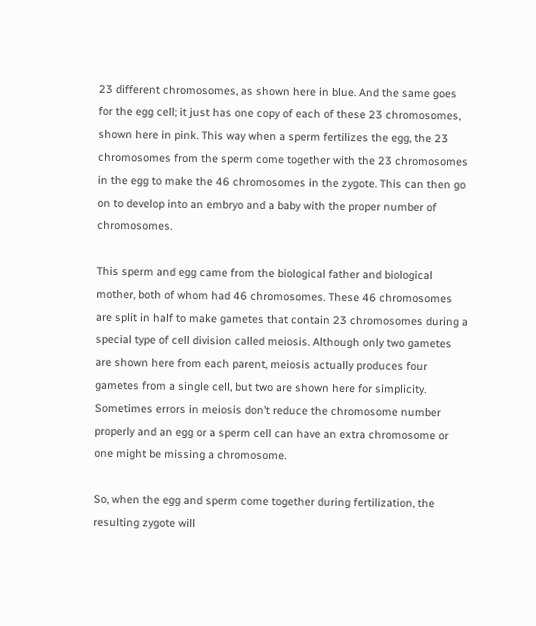23 different chromosomes, as shown here in blue. And the same goes for the egg cell; it just has one copy of each of these 23 chromosomes, shown here in pink. This way when a sperm fertilizes the egg, the 23 chromosomes from the sperm come together with the 23 chromosomes in the egg to make the 46 chromosomes in the zygote. This can then go on to develop into an embryo and a baby with the proper number of chromosomes.

This sperm and egg came from the biological father and biological mother, both of whom had 46 chromosomes. These 46 chromosomes are split in half to make gametes that contain 23 chromosomes during a special type of cell division called meiosis. Although only two gametes are shown here from each parent, meiosis actually produces four gametes from a single cell, but two are shown here for simplicity. Sometimes errors in meiosis don’t reduce the chromosome number properly and an egg or a sperm cell can have an extra chromosome or one might be missing a chromosome.

So, when the egg and sperm come together during fertilization, the resulting zygote will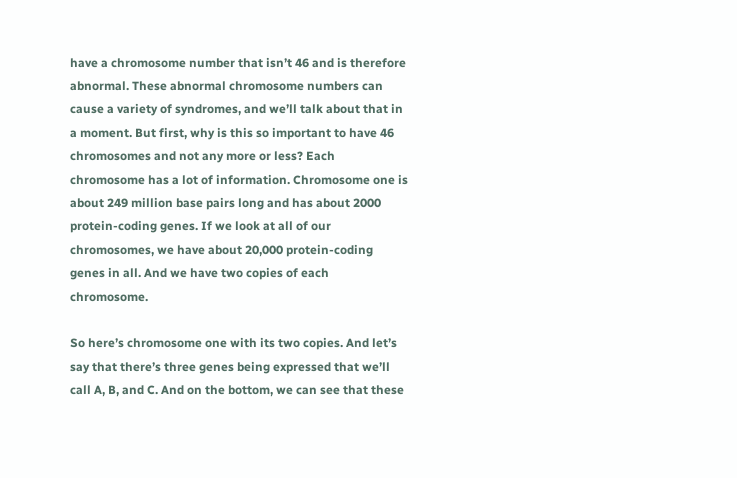have a chromosome number that isn’t 46 and is therefore abnormal. These abnormal chromosome numbers can cause a variety of syndromes, and we’ll talk about that in a moment. But first, why is this so important to have 46 chromosomes and not any more or less? Each chromosome has a lot of information. Chromosome one is about 249 million base pairs long and has about 2000 protein-coding genes. If we look at all of our chromosomes, we have about 20,000 protein-coding genes in all. And we have two copies of each chromosome.

So here’s chromosome one with its two copies. And let’s say that there’s three genes being expressed that we’ll call A, B, and C. And on the bottom, we can see that these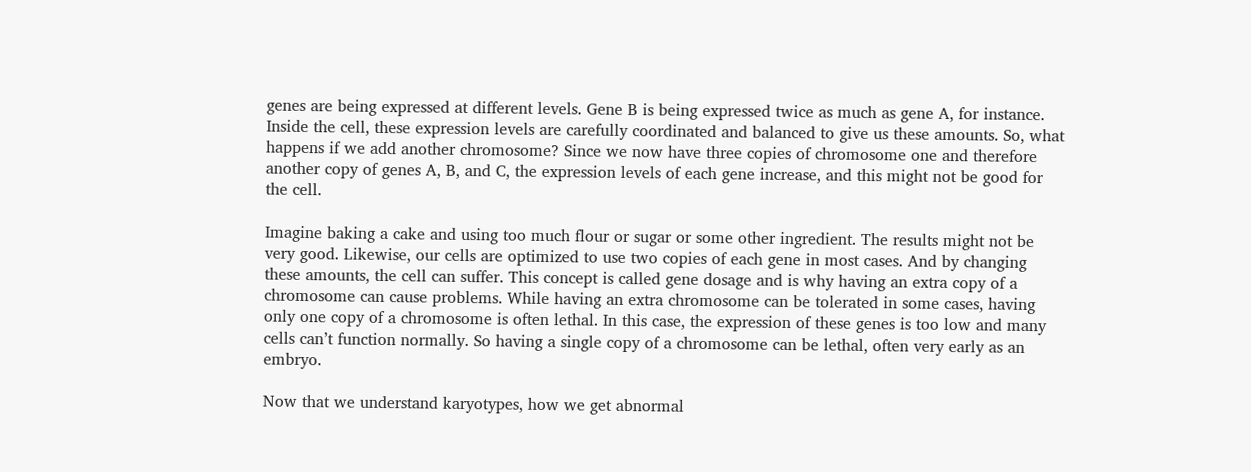genes are being expressed at different levels. Gene B is being expressed twice as much as gene A, for instance. Inside the cell, these expression levels are carefully coordinated and balanced to give us these amounts. So, what happens if we add another chromosome? Since we now have three copies of chromosome one and therefore another copy of genes A, B, and C, the expression levels of each gene increase, and this might not be good for the cell.

Imagine baking a cake and using too much flour or sugar or some other ingredient. The results might not be very good. Likewise, our cells are optimized to use two copies of each gene in most cases. And by changing these amounts, the cell can suffer. This concept is called gene dosage and is why having an extra copy of a chromosome can cause problems. While having an extra chromosome can be tolerated in some cases, having only one copy of a chromosome is often lethal. In this case, the expression of these genes is too low and many cells can’t function normally. So having a single copy of a chromosome can be lethal, often very early as an embryo.

Now that we understand karyotypes, how we get abnormal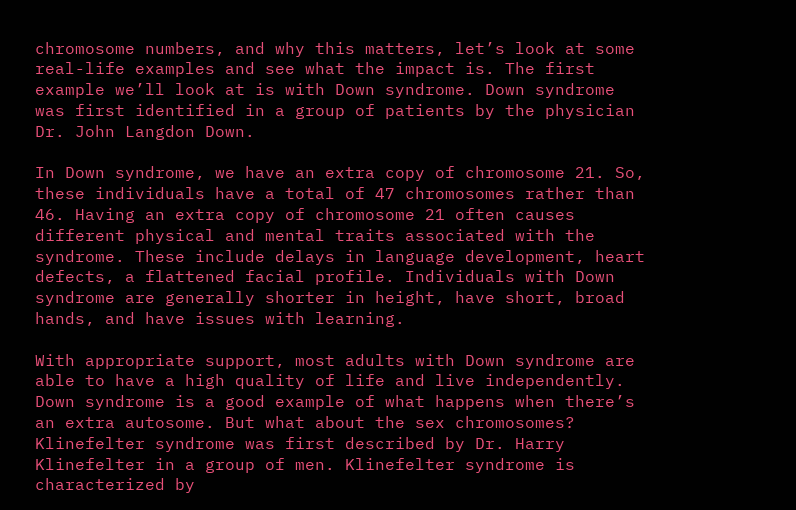chromosome numbers, and why this matters, let’s look at some real-life examples and see what the impact is. The first example we’ll look at is with Down syndrome. Down syndrome was first identified in a group of patients by the physician Dr. John Langdon Down.

In Down syndrome, we have an extra copy of chromosome 21. So, these individuals have a total of 47 chromosomes rather than 46. Having an extra copy of chromosome 21 often causes different physical and mental traits associated with the syndrome. These include delays in language development, heart defects, a flattened facial profile. Individuals with Down syndrome are generally shorter in height, have short, broad hands, and have issues with learning.

With appropriate support, most adults with Down syndrome are able to have a high quality of life and live independently. Down syndrome is a good example of what happens when there’s an extra autosome. But what about the sex chromosomes? Klinefelter syndrome was first described by Dr. Harry Klinefelter in a group of men. Klinefelter syndrome is characterized by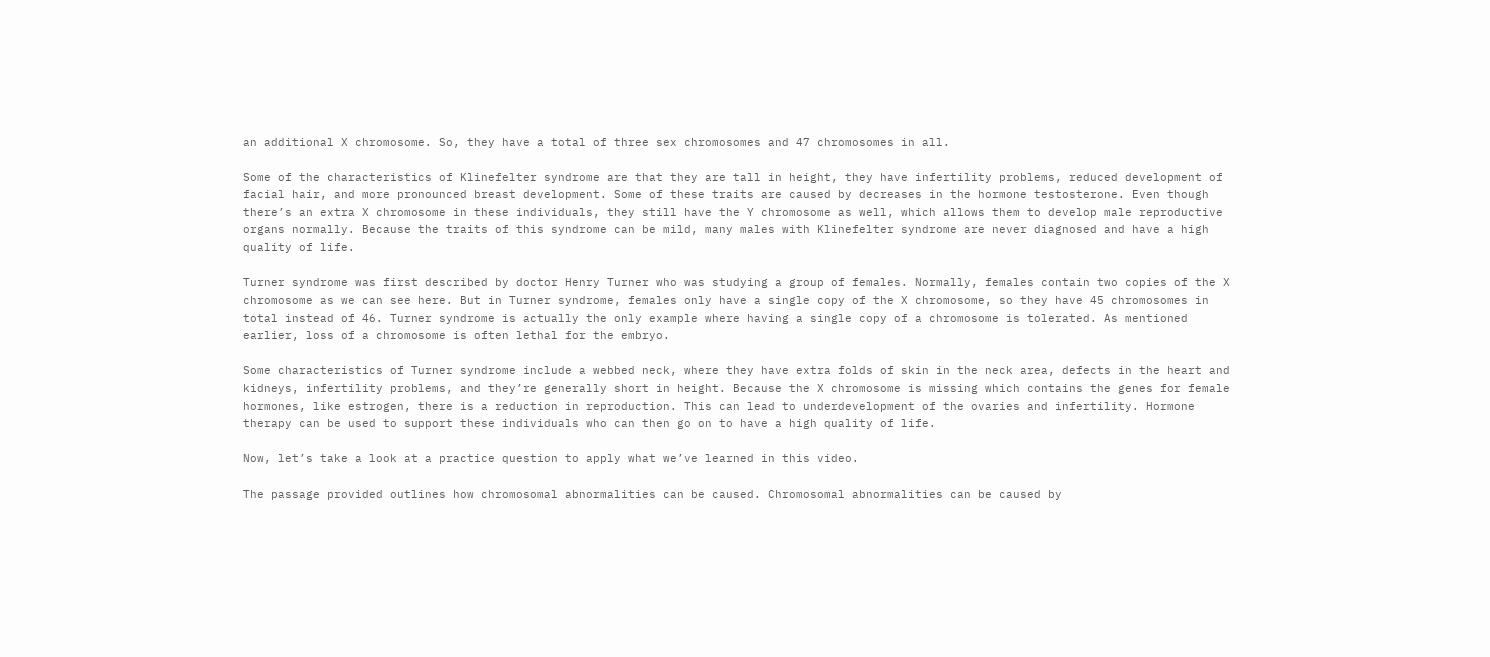an additional X chromosome. So, they have a total of three sex chromosomes and 47 chromosomes in all.

Some of the characteristics of Klinefelter syndrome are that they are tall in height, they have infertility problems, reduced development of facial hair, and more pronounced breast development. Some of these traits are caused by decreases in the hormone testosterone. Even though there’s an extra X chromosome in these individuals, they still have the Y chromosome as well, which allows them to develop male reproductive organs normally. Because the traits of this syndrome can be mild, many males with Klinefelter syndrome are never diagnosed and have a high quality of life.

Turner syndrome was first described by doctor Henry Turner who was studying a group of females. Normally, females contain two copies of the X chromosome as we can see here. But in Turner syndrome, females only have a single copy of the X chromosome, so they have 45 chromosomes in total instead of 46. Turner syndrome is actually the only example where having a single copy of a chromosome is tolerated. As mentioned earlier, loss of a chromosome is often lethal for the embryo.

Some characteristics of Turner syndrome include a webbed neck, where they have extra folds of skin in the neck area, defects in the heart and kidneys, infertility problems, and they’re generally short in height. Because the X chromosome is missing which contains the genes for female hormones, like estrogen, there is a reduction in reproduction. This can lead to underdevelopment of the ovaries and infertility. Hormone therapy can be used to support these individuals who can then go on to have a high quality of life.

Now, let’s take a look at a practice question to apply what we’ve learned in this video.

The passage provided outlines how chromosomal abnormalities can be caused. Chromosomal abnormalities can be caused by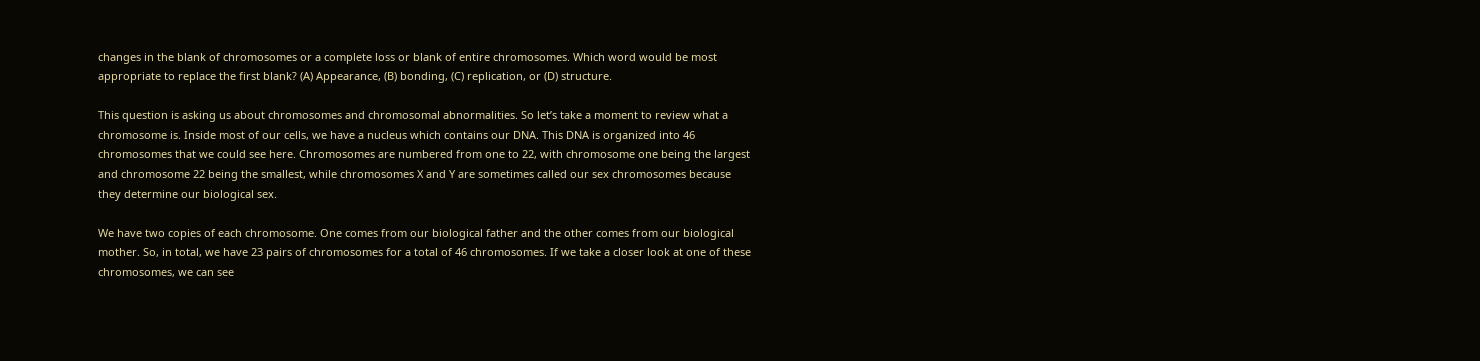changes in the blank of chromosomes or a complete loss or blank of entire chromosomes. Which word would be most appropriate to replace the first blank? (A) Appearance, (B) bonding, (C) replication, or (D) structure.

This question is asking us about chromosomes and chromosomal abnormalities. So let’s take a moment to review what a chromosome is. Inside most of our cells, we have a nucleus which contains our DNA. This DNA is organized into 46 chromosomes that we could see here. Chromosomes are numbered from one to 22, with chromosome one being the largest and chromosome 22 being the smallest, while chromosomes X and Y are sometimes called our sex chromosomes because they determine our biological sex.

We have two copies of each chromosome. One comes from our biological father and the other comes from our biological mother. So, in total, we have 23 pairs of chromosomes for a total of 46 chromosomes. If we take a closer look at one of these chromosomes, we can see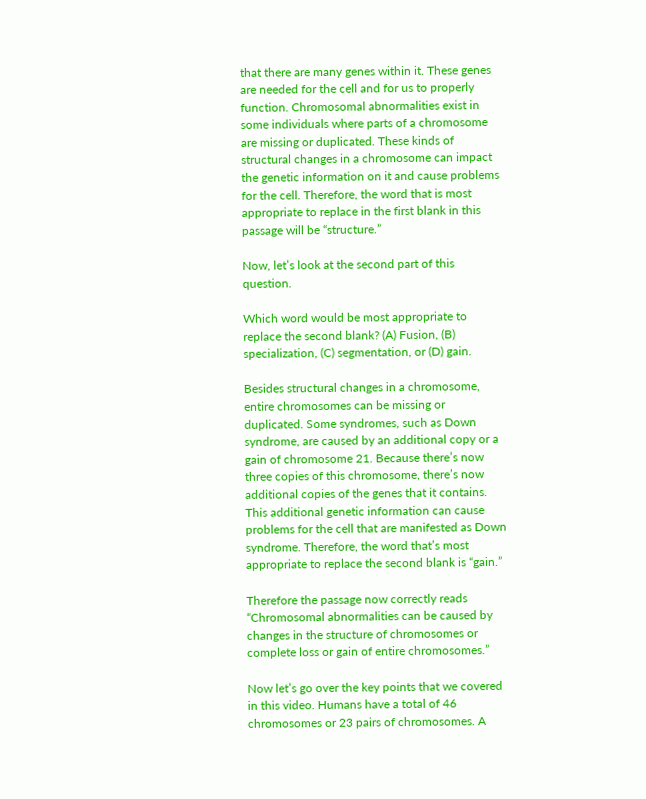that there are many genes within it. These genes are needed for the cell and for us to properly function. Chromosomal abnormalities exist in some individuals where parts of a chromosome are missing or duplicated. These kinds of structural changes in a chromosome can impact the genetic information on it and cause problems for the cell. Therefore, the word that is most appropriate to replace in the first blank in this passage will be “structure.”

Now, let’s look at the second part of this question.

Which word would be most appropriate to replace the second blank? (A) Fusion, (B) specialization, (C) segmentation, or (D) gain.

Besides structural changes in a chromosome, entire chromosomes can be missing or duplicated. Some syndromes, such as Down syndrome, are caused by an additional copy or a gain of chromosome 21. Because there’s now three copies of this chromosome, there’s now additional copies of the genes that it contains. This additional genetic information can cause problems for the cell that are manifested as Down syndrome. Therefore, the word that’s most appropriate to replace the second blank is “gain.”

Therefore the passage now correctly reads “Chromosomal abnormalities can be caused by changes in the structure of chromosomes or complete loss or gain of entire chromosomes.”

Now let’s go over the key points that we covered in this video. Humans have a total of 46 chromosomes or 23 pairs of chromosomes. A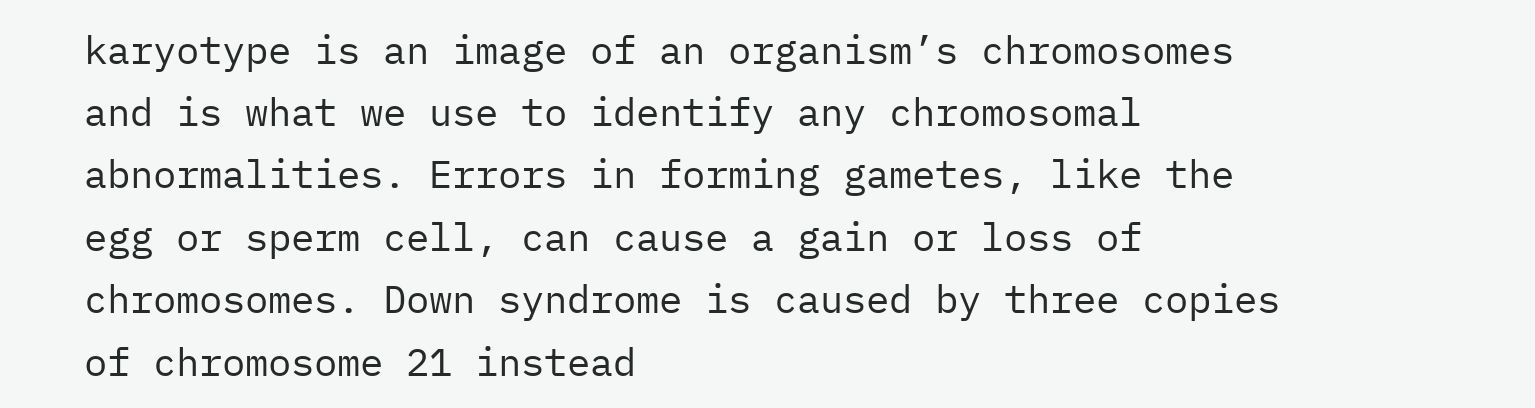karyotype is an image of an organism’s chromosomes and is what we use to identify any chromosomal abnormalities. Errors in forming gametes, like the egg or sperm cell, can cause a gain or loss of chromosomes. Down syndrome is caused by three copies of chromosome 21 instead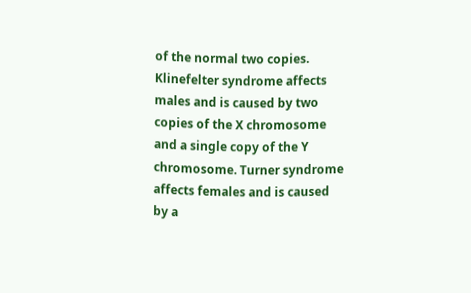of the normal two copies. Klinefelter syndrome affects males and is caused by two copies of the X chromosome and a single copy of the Y chromosome. Turner syndrome affects females and is caused by a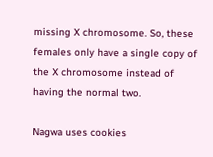missing X chromosome. So, these females only have a single copy of the X chromosome instead of having the normal two.

Nagwa uses cookies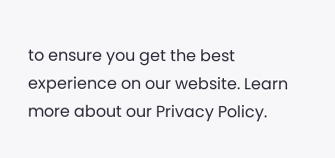to ensure you get the best experience on our website. Learn more about our Privacy Policy.